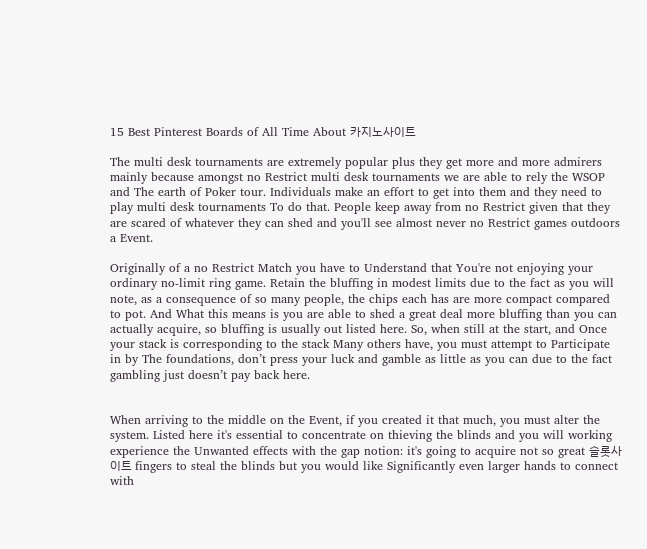15 Best Pinterest Boards of All Time About 카지노사이트

The multi desk tournaments are extremely popular plus they get more and more admirers mainly because amongst no Restrict multi desk tournaments we are able to rely the WSOP and The earth of Poker tour. Individuals make an effort to get into them and they need to play multi desk tournaments To do that. People keep away from no Restrict given that they are scared of whatever they can shed and you'll see almost never no Restrict games outdoors a Event.

Originally of a no Restrict Match you have to Understand that You're not enjoying your ordinary no-limit ring game. Retain the bluffing in modest limits due to the fact as you will note, as a consequence of so many people, the chips each has are more compact compared to pot. And What this means is you are able to shed a great deal more bluffing than you can actually acquire, so bluffing is usually out listed here. So, when still at the start, and Once your stack is corresponding to the stack Many others have, you must attempt to Participate in by The foundations, don’t press your luck and gamble as little as you can due to the fact gambling just doesn’t pay back here.


When arriving to the middle on the Event, if you created it that much, you must alter the system. Listed here it's essential to concentrate on thieving the blinds and you will working experience the Unwanted effects with the gap notion: it's going to acquire not so great 슬롯사이트 fingers to steal the blinds but you would like Significantly even larger hands to connect with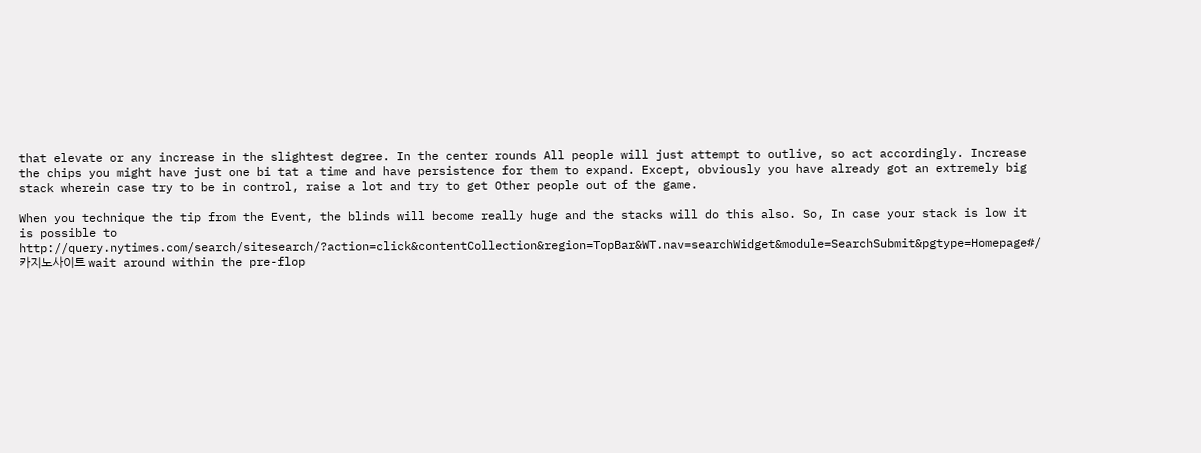that elevate or any increase in the slightest degree. In the center rounds All people will just attempt to outlive, so act accordingly. Increase the chips you might have just one bi tat a time and have persistence for them to expand. Except, obviously you have already got an extremely big stack wherein case try to be in control, raise a lot and try to get Other people out of the game.

When you technique the tip from the Event, the blinds will become really huge and the stacks will do this also. So, In case your stack is low it is possible to http://query.nytimes.com/search/sitesearch/?action=click&contentCollection&region=TopBar&WT.nav=searchWidget&module=SearchSubmit&pgtype=Homepage#/카지노사이트 wait around within the pre-flop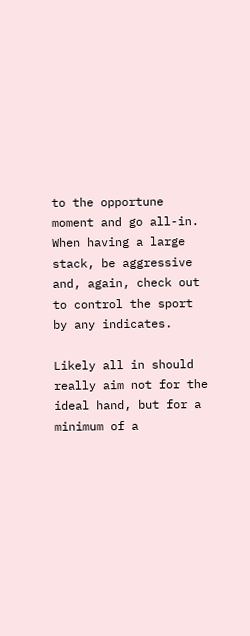to the opportune moment and go all-in. When having a large stack, be aggressive and, again, check out to control the sport by any indicates.

Likely all in should really aim not for the ideal hand, but for a minimum of a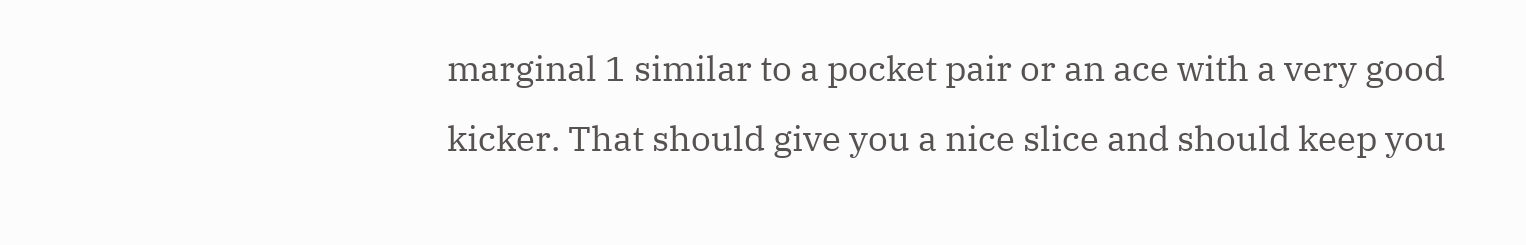marginal 1 similar to a pocket pair or an ace with a very good kicker. That should give you a nice slice and should keep you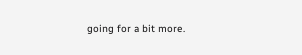going for a bit more.